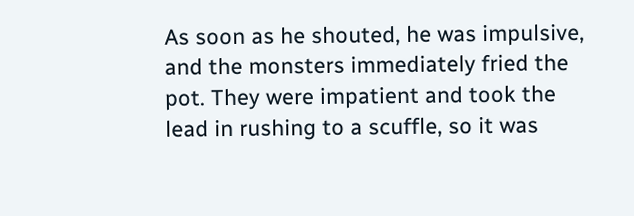As soon as he shouted, he was impulsive, and the monsters immediately fried the pot. They were impatient and took the lead in rushing to a scuffle, so it was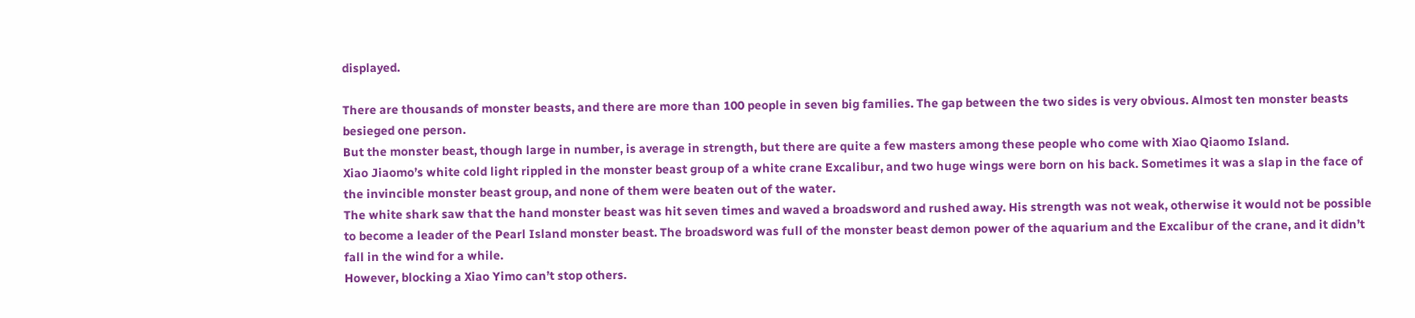displayed.

There are thousands of monster beasts, and there are more than 100 people in seven big families. The gap between the two sides is very obvious. Almost ten monster beasts besieged one person.
But the monster beast, though large in number, is average in strength, but there are quite a few masters among these people who come with Xiao Qiaomo Island.
Xiao Jiaomo’s white cold light rippled in the monster beast group of a white crane Excalibur, and two huge wings were born on his back. Sometimes it was a slap in the face of the invincible monster beast group, and none of them were beaten out of the water.
The white shark saw that the hand monster beast was hit seven times and waved a broadsword and rushed away. His strength was not weak, otherwise it would not be possible to become a leader of the Pearl Island monster beast. The broadsword was full of the monster beast demon power of the aquarium and the Excalibur of the crane, and it didn’t fall in the wind for a while.
However, blocking a Xiao Yimo can’t stop others.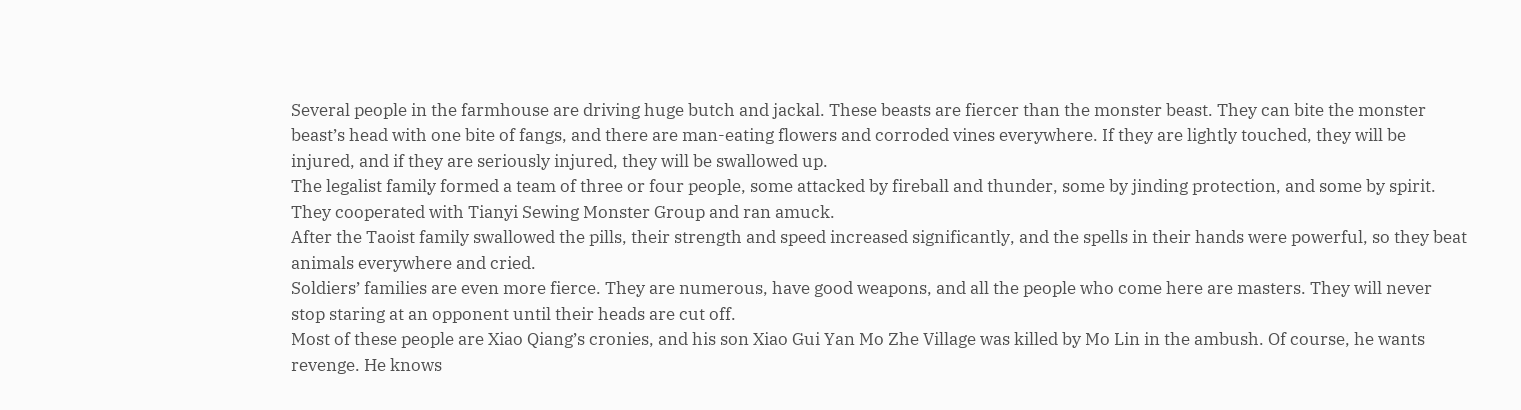Several people in the farmhouse are driving huge butch and jackal. These beasts are fiercer than the monster beast. They can bite the monster beast’s head with one bite of fangs, and there are man-eating flowers and corroded vines everywhere. If they are lightly touched, they will be injured, and if they are seriously injured, they will be swallowed up.
The legalist family formed a team of three or four people, some attacked by fireball and thunder, some by jinding protection, and some by spirit. They cooperated with Tianyi Sewing Monster Group and ran amuck.
After the Taoist family swallowed the pills, their strength and speed increased significantly, and the spells in their hands were powerful, so they beat animals everywhere and cried.
Soldiers’ families are even more fierce. They are numerous, have good weapons, and all the people who come here are masters. They will never stop staring at an opponent until their heads are cut off.
Most of these people are Xiao Qiang’s cronies, and his son Xiao Gui Yan Mo Zhe Village was killed by Mo Lin in the ambush. Of course, he wants revenge. He knows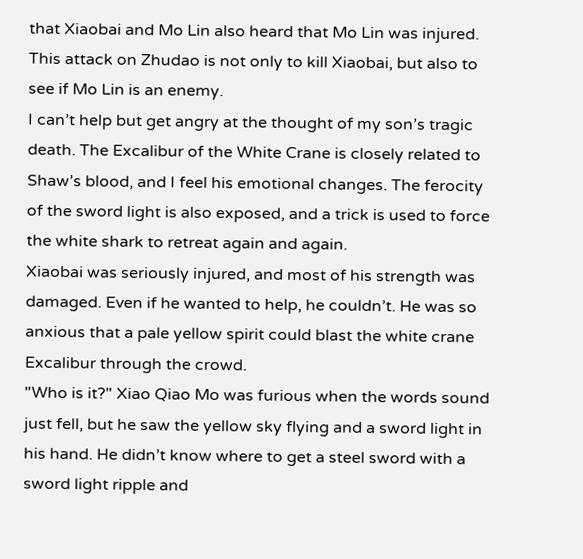that Xiaobai and Mo Lin also heard that Mo Lin was injured. This attack on Zhudao is not only to kill Xiaobai, but also to see if Mo Lin is an enemy.
I can’t help but get angry at the thought of my son’s tragic death. The Excalibur of the White Crane is closely related to Shaw’s blood, and I feel his emotional changes. The ferocity of the sword light is also exposed, and a trick is used to force the white shark to retreat again and again.
Xiaobai was seriously injured, and most of his strength was damaged. Even if he wanted to help, he couldn’t. He was so anxious that a pale yellow spirit could blast the white crane Excalibur through the crowd.
"Who is it?" Xiao Qiao Mo was furious when the words sound just fell, but he saw the yellow sky flying and a sword light in his hand. He didn’t know where to get a steel sword with a sword light ripple and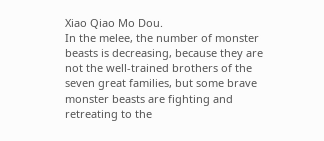Xiao Qiao Mo Dou.
In the melee, the number of monster beasts is decreasing, because they are not the well-trained brothers of the seven great families, but some brave monster beasts are fighting and retreating to the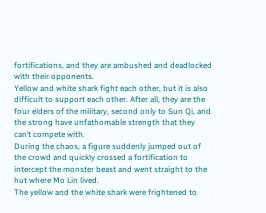fortifications, and they are ambushed and deadlocked with their opponents.
Yellow and white shark fight each other, but it is also difficult to support each other. After all, they are the four elders of the military, second only to Sun Qi, and the strong have unfathomable strength that they can’t compete with.
During the chaos, a figure suddenly jumped out of the crowd and quickly crossed a fortification to intercept the monster beast and went straight to the hut where Mo Lin lived.
The yellow and the white shark were frightened to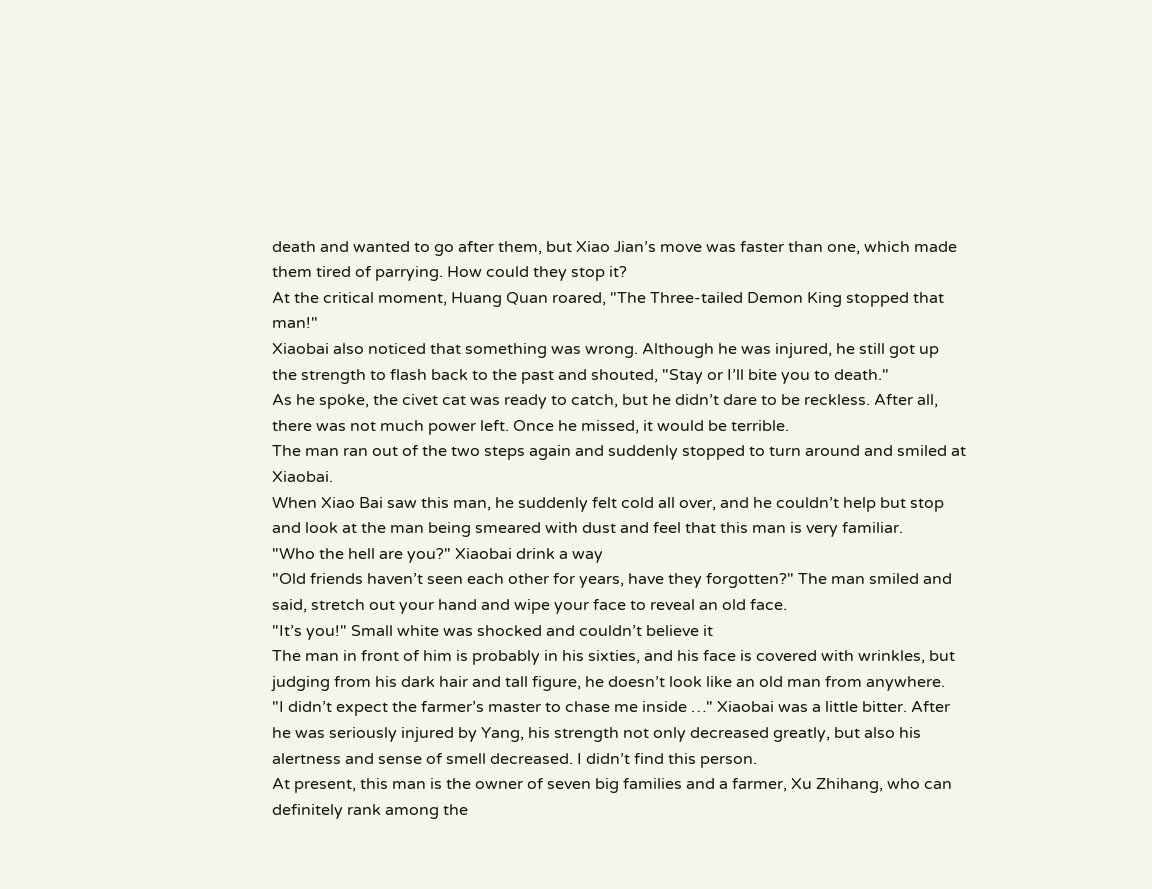death and wanted to go after them, but Xiao Jian’s move was faster than one, which made them tired of parrying. How could they stop it?
At the critical moment, Huang Quan roared, "The Three-tailed Demon King stopped that man!"
Xiaobai also noticed that something was wrong. Although he was injured, he still got up the strength to flash back to the past and shouted, "Stay or I’ll bite you to death."
As he spoke, the civet cat was ready to catch, but he didn’t dare to be reckless. After all, there was not much power left. Once he missed, it would be terrible.
The man ran out of the two steps again and suddenly stopped to turn around and smiled at Xiaobai.
When Xiao Bai saw this man, he suddenly felt cold all over, and he couldn’t help but stop and look at the man being smeared with dust and feel that this man is very familiar.
"Who the hell are you?" Xiaobai drink a way
"Old friends haven’t seen each other for years, have they forgotten?" The man smiled and said, stretch out your hand and wipe your face to reveal an old face.
"It’s you!" Small white was shocked and couldn’t believe it
The man in front of him is probably in his sixties, and his face is covered with wrinkles, but judging from his dark hair and tall figure, he doesn’t look like an old man from anywhere.
"I didn’t expect the farmer’s master to chase me inside …" Xiaobai was a little bitter. After he was seriously injured by Yang, his strength not only decreased greatly, but also his alertness and sense of smell decreased. I didn’t find this person.
At present, this man is the owner of seven big families and a farmer, Xu Zhihang, who can definitely rank among the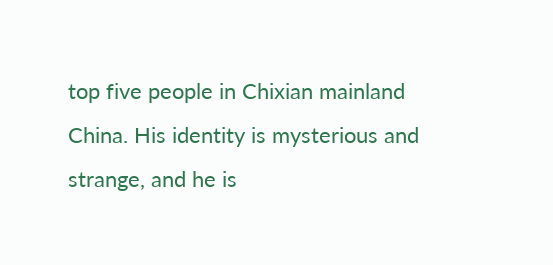top five people in Chixian mainland China. His identity is mysterious and strange, and he is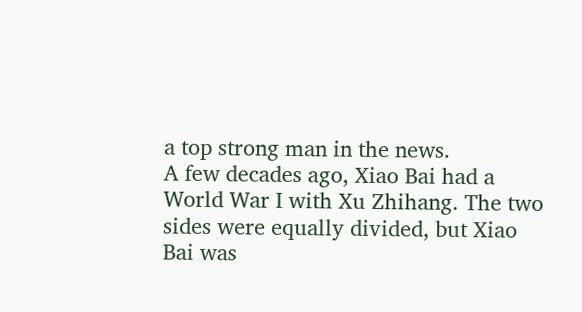a top strong man in the news.
A few decades ago, Xiao Bai had a World War I with Xu Zhihang. The two sides were equally divided, but Xiao Bai was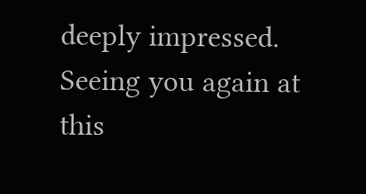deeply impressed. Seeing you again at this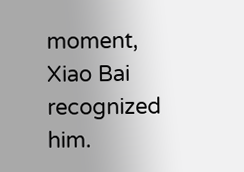moment, Xiao Bai recognized him.